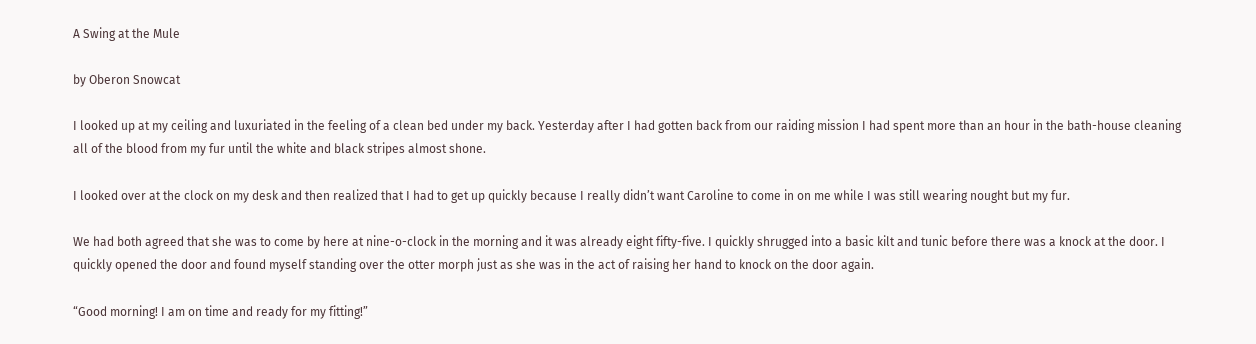A Swing at the Mule

by Oberon Snowcat

I looked up at my ceiling and luxuriated in the feeling of a clean bed under my back. Yesterday after I had gotten back from our raiding mission I had spent more than an hour in the bath-house cleaning all of the blood from my fur until the white and black stripes almost shone.

I looked over at the clock on my desk and then realized that I had to get up quickly because I really didn’t want Caroline to come in on me while I was still wearing nought but my fur.

We had both agreed that she was to come by here at nine-o-clock in the morning and it was already eight fifty-five. I quickly shrugged into a basic kilt and tunic before there was a knock at the door. I quickly opened the door and found myself standing over the otter morph just as she was in the act of raising her hand to knock on the door again.

“Good morning! I am on time and ready for my fitting!”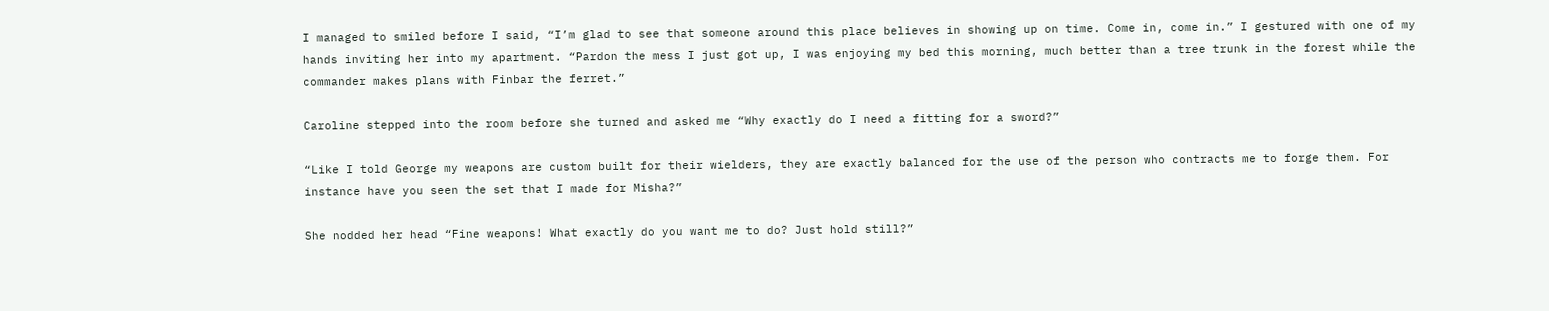I managed to smiled before I said, “I’m glad to see that someone around this place believes in showing up on time. Come in, come in.” I gestured with one of my hands inviting her into my apartment. “Pardon the mess I just got up, I was enjoying my bed this morning, much better than a tree trunk in the forest while the commander makes plans with Finbar the ferret.”

Caroline stepped into the room before she turned and asked me “Why exactly do I need a fitting for a sword?”

“Like I told George my weapons are custom built for their wielders, they are exactly balanced for the use of the person who contracts me to forge them. For instance have you seen the set that I made for Misha?”

She nodded her head “Fine weapons! What exactly do you want me to do? Just hold still?”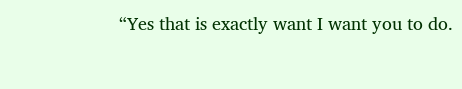“Yes that is exactly want I want you to do.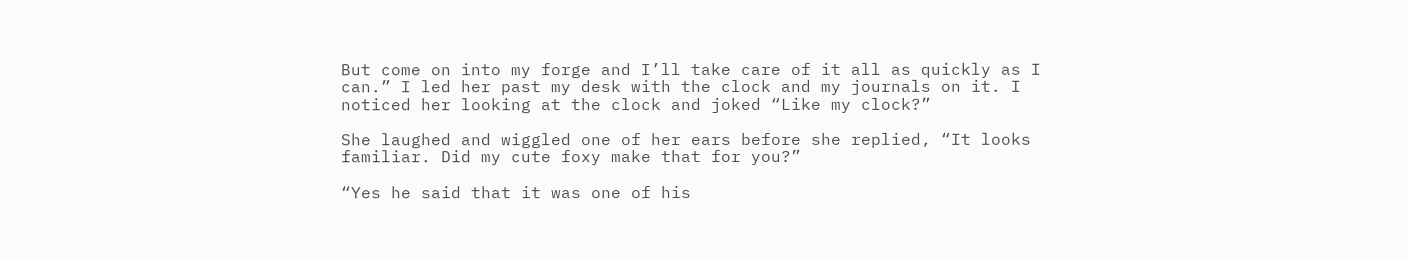But come on into my forge and I’ll take care of it all as quickly as I can.” I led her past my desk with the clock and my journals on it. I noticed her looking at the clock and joked “Like my clock?”

She laughed and wiggled one of her ears before she replied, “It looks familiar. Did my cute foxy make that for you?”

“Yes he said that it was one of his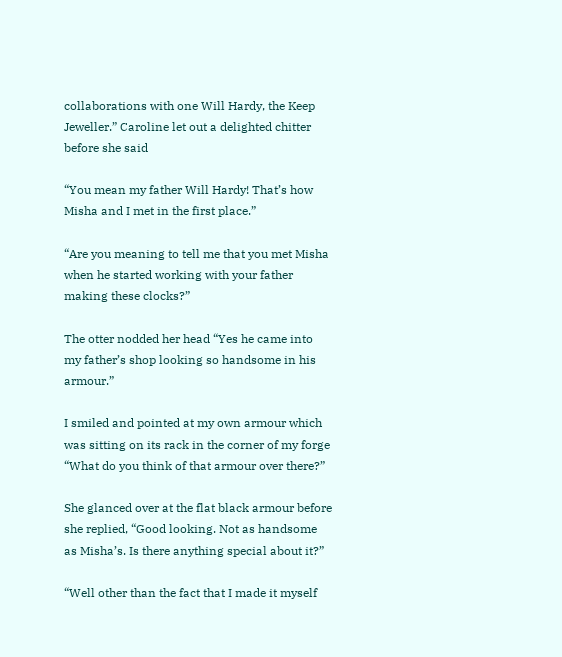collaborations with one Will Hardy, the Keep Jeweller.” Caroline let out a delighted chitter before she said

“You mean my father Will Hardy! That’s how Misha and I met in the first place.”

“Are you meaning to tell me that you met Misha when he started working with your father making these clocks?”

The otter nodded her head “Yes he came into my father’s shop looking so handsome in his armour.”

I smiled and pointed at my own armour which was sitting on its rack in the corner of my forge “What do you think of that armour over there?”

She glanced over at the flat black armour before she replied, “Good looking. Not as handsome as Misha’s. Is there anything special about it?”

“Well other than the fact that I made it myself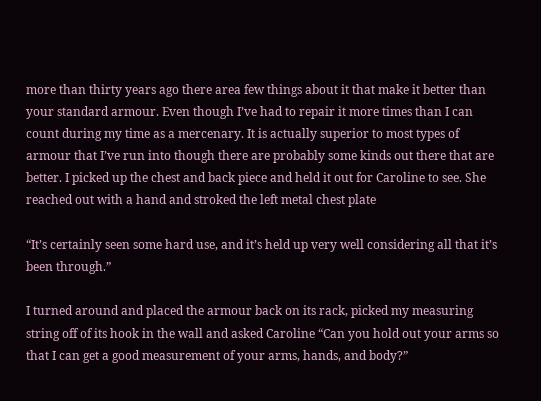more than thirty years ago there area few things about it that make it better than your standard armour. Even though I’ve had to repair it more times than I can count during my time as a mercenary. It is actually superior to most types of armour that I’ve run into though there are probably some kinds out there that are better. I picked up the chest and back piece and held it out for Caroline to see. She reached out with a hand and stroked the left metal chest plate

“It’s certainly seen some hard use, and it’s held up very well considering all that it’s been through.”

I turned around and placed the armour back on its rack, picked my measuring string off of its hook in the wall and asked Caroline “Can you hold out your arms so that I can get a good measurement of your arms, hands, and body?”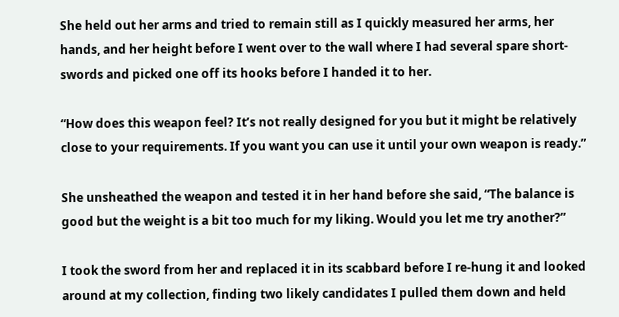She held out her arms and tried to remain still as I quickly measured her arms, her hands, and her height before I went over to the wall where I had several spare short-swords and picked one off its hooks before I handed it to her.

“How does this weapon feel? It’s not really designed for you but it might be relatively close to your requirements. If you want you can use it until your own weapon is ready.”

She unsheathed the weapon and tested it in her hand before she said, “The balance is good but the weight is a bit too much for my liking. Would you let me try another?”

I took the sword from her and replaced it in its scabbard before I re-hung it and looked around at my collection, finding two likely candidates I pulled them down and held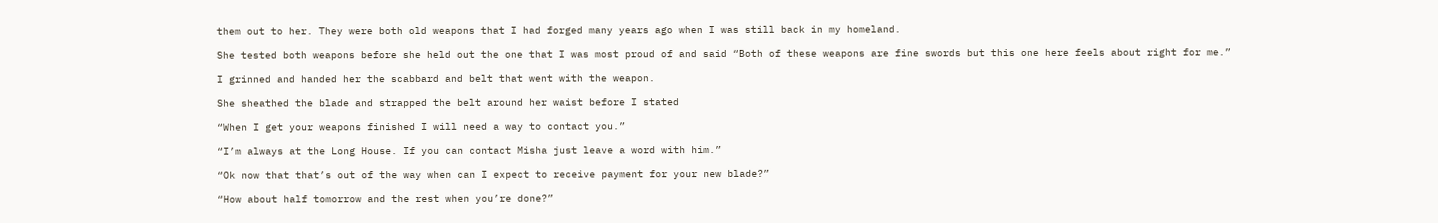them out to her. They were both old weapons that I had forged many years ago when I was still back in my homeland.

She tested both weapons before she held out the one that I was most proud of and said “Both of these weapons are fine swords but this one here feels about right for me.”

I grinned and handed her the scabbard and belt that went with the weapon.

She sheathed the blade and strapped the belt around her waist before I stated

“When I get your weapons finished I will need a way to contact you.”

“I’m always at the Long House. If you can contact Misha just leave a word with him.”

“Ok now that that’s out of the way when can I expect to receive payment for your new blade?”

“How about half tomorrow and the rest when you’re done?”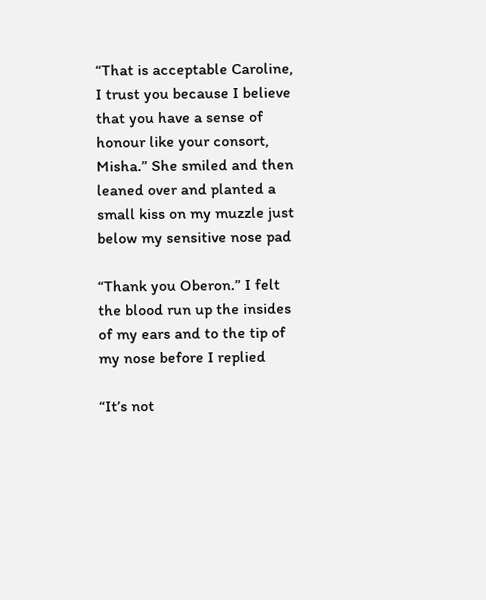“That is acceptable Caroline, I trust you because I believe that you have a sense of honour like your consort, Misha.” She smiled and then leaned over and planted a small kiss on my muzzle just below my sensitive nose pad

“Thank you Oberon.” I felt the blood run up the insides of my ears and to the tip of my nose before I replied

“It’s not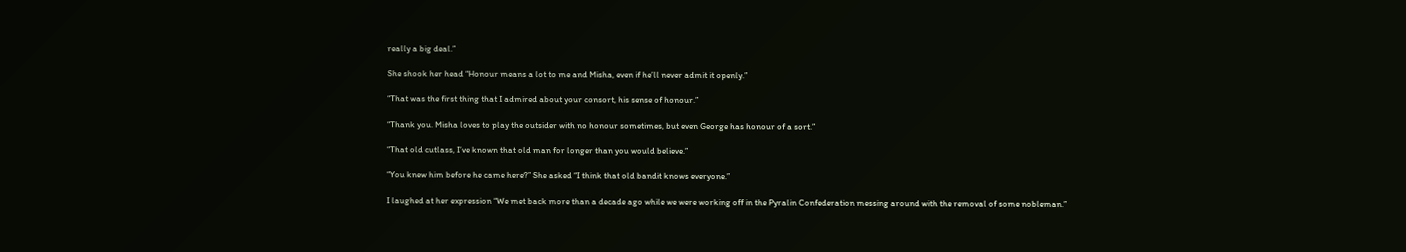really a big deal.”

She shook her head “Honour means a lot to me and Misha, even if he’ll never admit it openly.”

“That was the first thing that I admired about your consort, his sense of honour.”

“Thank you. Misha loves to play the outsider with no honour sometimes, but even George has honour of a sort.”

“That old cutlass, I’ve known that old man for longer than you would believe.”

“You knew him before he came here?” She asked “I think that old bandit knows everyone.”

I laughed at her expression “We met back more than a decade ago while we were working off in the Pyralin Confederation messing around with the removal of some nobleman.”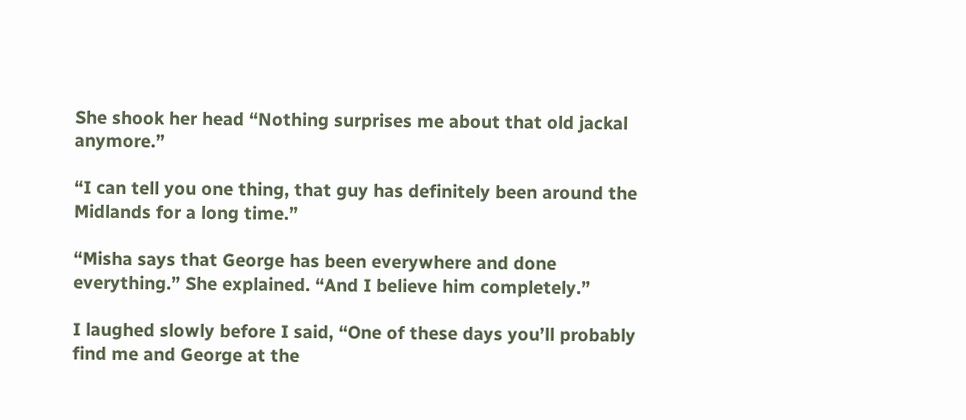She shook her head “Nothing surprises me about that old jackal anymore.”

“I can tell you one thing, that guy has definitely been around the Midlands for a long time.”

“Misha says that George has been everywhere and done everything.” She explained. “And I believe him completely.”

I laughed slowly before I said, “One of these days you’ll probably find me and George at the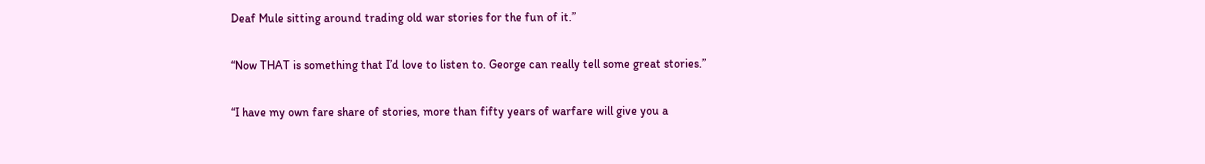Deaf Mule sitting around trading old war stories for the fun of it.”

“Now THAT is something that I’d love to listen to. George can really tell some great stories.”

“I have my own fare share of stories, more than fifty years of warfare will give you a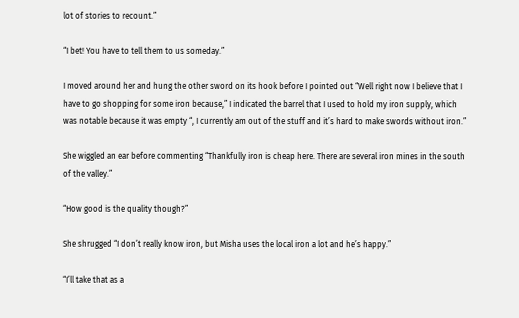lot of stories to recount.”

“I bet! You have to tell them to us someday.”

I moved around her and hung the other sword on its hook before I pointed out “Well right now I believe that I have to go shopping for some iron because,” I indicated the barrel that I used to hold my iron supply, which was notable because it was empty “, I currently am out of the stuff and it’s hard to make swords without iron.”

She wiggled an ear before commenting “Thankfully iron is cheap here. There are several iron mines in the south of the valley.”

“How good is the quality though?”

She shrugged “I don’t really know iron, but Misha uses the local iron a lot and he’s happy.”

“I’ll take that as a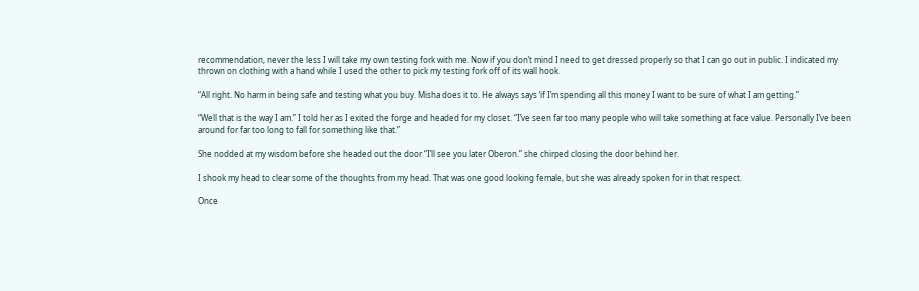recommendation, never the less I will take my own testing fork with me. Now if you don’t mind I need to get dressed properly so that I can go out in public. I indicated my thrown on clothing with a hand while I used the other to pick my testing fork off of its wall hook.

“All right. No harm in being safe and testing what you buy. Misha does it to. He always says ‘if I’m spending all this money I want to be sure of what I am getting.”

“Well that is the way I am.” I told her as I exited the forge and headed for my closet. “I’ve seen far too many people who will take something at face value. Personally I’ve been around for far too long to fall for something like that.”

She nodded at my wisdom before she headed out the door “I’ll see you later Oberon.” she chirped closing the door behind her.

I shook my head to clear some of the thoughts from my head. That was one good looking female, but she was already spoken for in that respect.

Once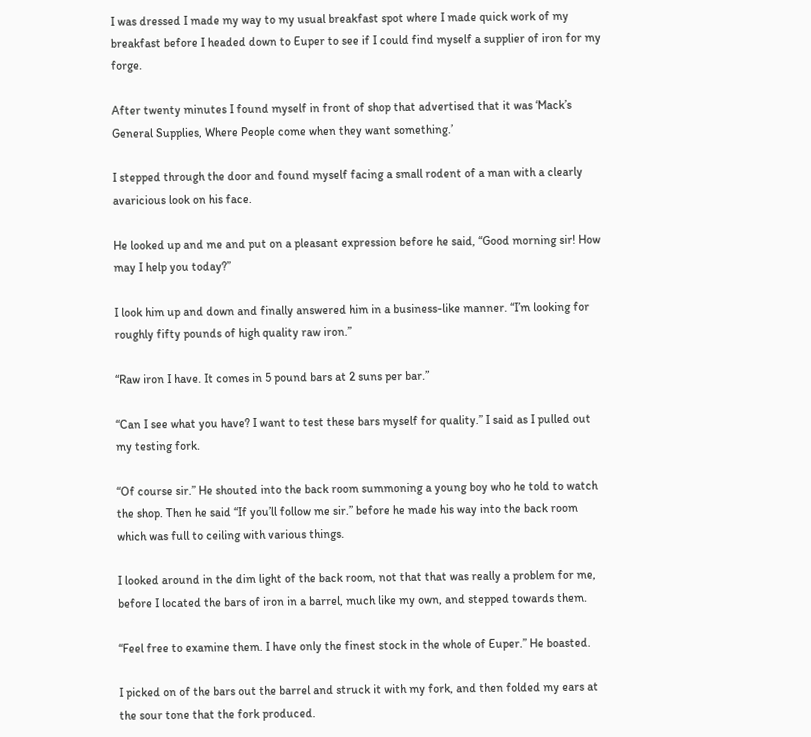I was dressed I made my way to my usual breakfast spot where I made quick work of my breakfast before I headed down to Euper to see if I could find myself a supplier of iron for my forge.

After twenty minutes I found myself in front of shop that advertised that it was ‘Mack’s General Supplies, Where People come when they want something.’

I stepped through the door and found myself facing a small rodent of a man with a clearly avaricious look on his face.

He looked up and me and put on a pleasant expression before he said, “Good morning sir! How may I help you today?”

I look him up and down and finally answered him in a business-like manner. “I’m looking for roughly fifty pounds of high quality raw iron.”

“Raw iron I have. It comes in 5 pound bars at 2 suns per bar.”

“Can I see what you have? I want to test these bars myself for quality.” I said as I pulled out my testing fork.

“Of course sir.” He shouted into the back room summoning a young boy who he told to watch the shop. Then he said “If you’ll follow me sir.” before he made his way into the back room which was full to ceiling with various things.

I looked around in the dim light of the back room, not that that was really a problem for me, before I located the bars of iron in a barrel, much like my own, and stepped towards them.

“Feel free to examine them. I have only the finest stock in the whole of Euper.” He boasted.

I picked on of the bars out the barrel and struck it with my fork, and then folded my ears at the sour tone that the fork produced.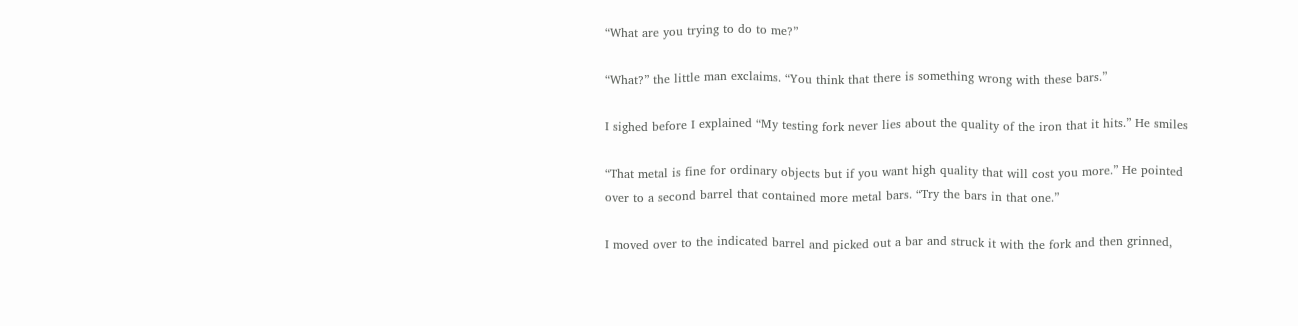“What are you trying to do to me?”

“What?” the little man exclaims. “You think that there is something wrong with these bars.”

I sighed before I explained “My testing fork never lies about the quality of the iron that it hits.” He smiles

“That metal is fine for ordinary objects but if you want high quality that will cost you more.” He pointed over to a second barrel that contained more metal bars. “Try the bars in that one.”

I moved over to the indicated barrel and picked out a bar and struck it with the fork and then grinned,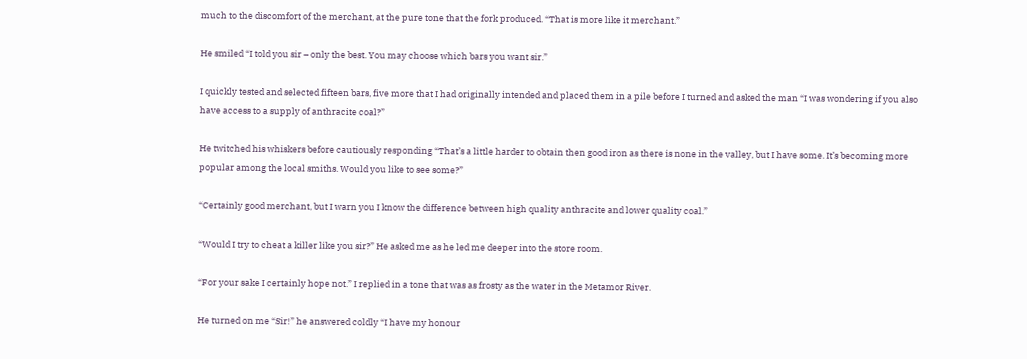much to the discomfort of the merchant, at the pure tone that the fork produced. “That is more like it merchant.”

He smiled “I told you sir – only the best. You may choose which bars you want sir.”

I quickly tested and selected fifteen bars, five more that I had originally intended and placed them in a pile before I turned and asked the man “I was wondering if you also have access to a supply of anthracite coal?”

He twitched his whiskers before cautiously responding “That’s a little harder to obtain then good iron as there is none in the valley, but I have some. It’s becoming more popular among the local smiths. Would you like to see some?”

“Certainly good merchant, but I warn you I know the difference between high quality anthracite and lower quality coal.”

“Would I try to cheat a killer like you sir?” He asked me as he led me deeper into the store room.

“For your sake I certainly hope not.” I replied in a tone that was as frosty as the water in the Metamor River.

He turned on me “Sir!” he answered coldly “I have my honour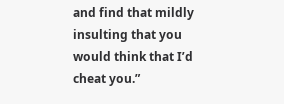and find that mildly insulting that you would think that I’d cheat you.”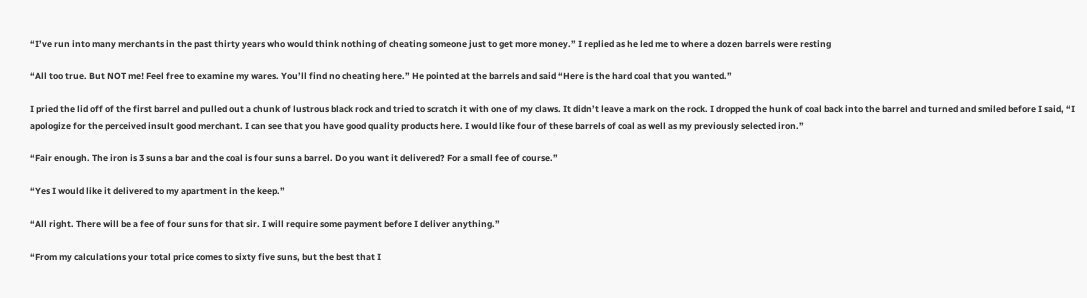“I’ve run into many merchants in the past thirty years who would think nothing of cheating someone just to get more money.” I replied as he led me to where a dozen barrels were resting

“All too true. But NOT me! Feel free to examine my wares. You’ll find no cheating here.” He pointed at the barrels and said “Here is the hard coal that you wanted.”

I pried the lid off of the first barrel and pulled out a chunk of lustrous black rock and tried to scratch it with one of my claws. It didn’t leave a mark on the rock. I dropped the hunk of coal back into the barrel and turned and smiled before I said, “I apologize for the perceived insult good merchant. I can see that you have good quality products here. I would like four of these barrels of coal as well as my previously selected iron.”

“Fair enough. The iron is 3 suns a bar and the coal is four suns a barrel. Do you want it delivered? For a small fee of course.”

“Yes I would like it delivered to my apartment in the keep.”

“All right. There will be a fee of four suns for that sir. I will require some payment before I deliver anything.”

“From my calculations your total price comes to sixty five suns, but the best that I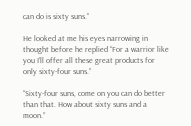can do is sixty suns.”

He looked at me his eyes narrowing in thought before he replied “For a warrior like you I’ll offer all these great products for only sixty-four suns.”

“Sixty-four suns, come on you can do better than that. How about sixty suns and a moon.”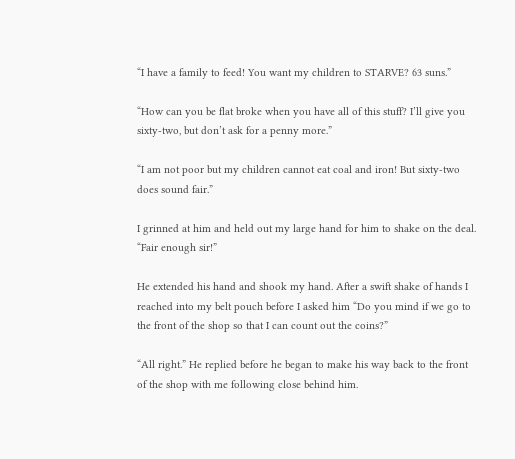“I have a family to feed! You want my children to STARVE? 63 suns.”

“How can you be flat broke when you have all of this stuff? I’ll give you sixty-two, but don’t ask for a penny more.”

“I am not poor but my children cannot eat coal and iron! But sixty-two does sound fair.”

I grinned at him and held out my large hand for him to shake on the deal. “Fair enough sir!”

He extended his hand and shook my hand. After a swift shake of hands I reached into my belt pouch before I asked him “Do you mind if we go to the front of the shop so that I can count out the coins?”

“All right.” He replied before he began to make his way back to the front of the shop with me following close behind him.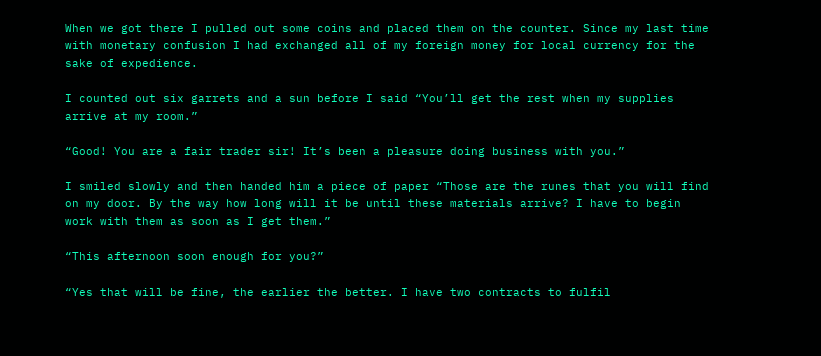When we got there I pulled out some coins and placed them on the counter. Since my last time with monetary confusion I had exchanged all of my foreign money for local currency for the sake of expedience.

I counted out six garrets and a sun before I said “You’ll get the rest when my supplies arrive at my room.”

“Good! You are a fair trader sir! It’s been a pleasure doing business with you.”

I smiled slowly and then handed him a piece of paper “Those are the runes that you will find on my door. By the way how long will it be until these materials arrive? I have to begin work with them as soon as I get them.”

“This afternoon soon enough for you?”

“Yes that will be fine, the earlier the better. I have two contracts to fulfil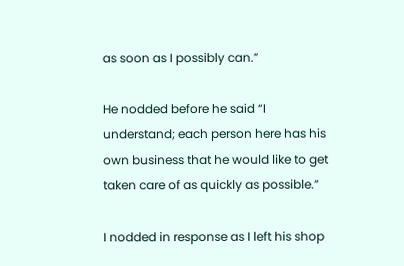as soon as I possibly can.”

He nodded before he said “I understand; each person here has his own business that he would like to get taken care of as quickly as possible.”

I nodded in response as I left his shop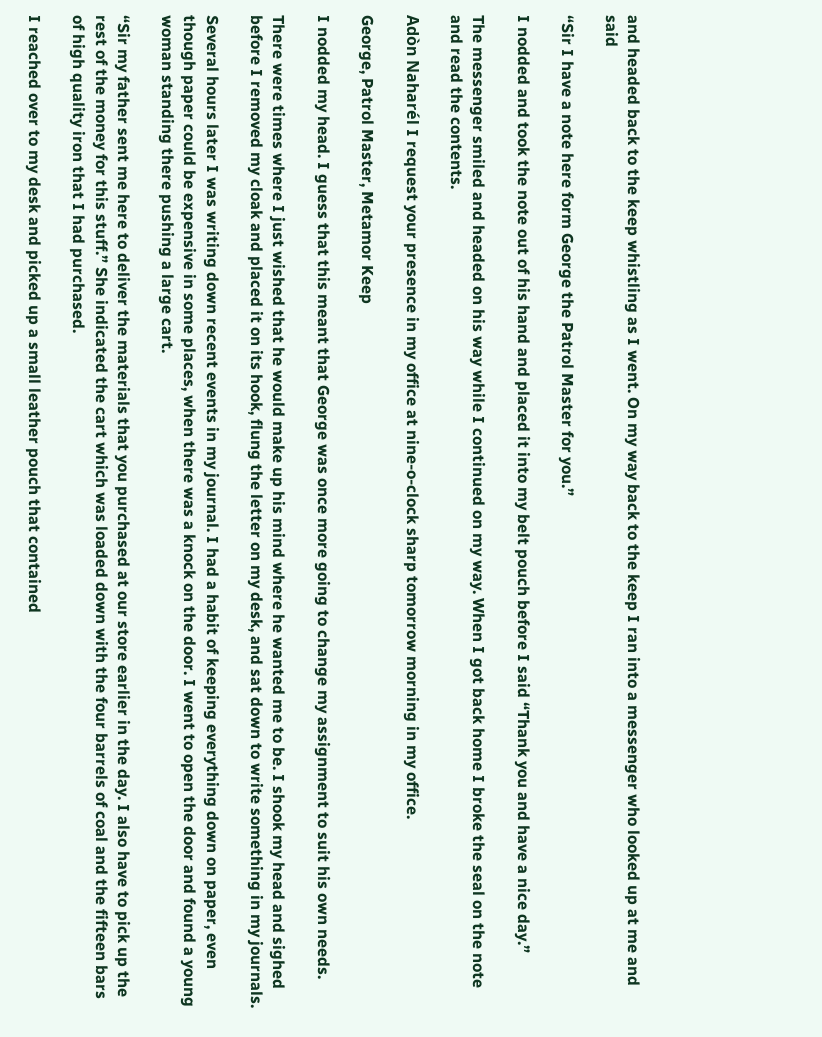and headed back to the keep whistling as I went. On my way back to the keep I ran into a messenger who looked up at me and said

“Sir I have a note here form George the Patrol Master for you.”

I nodded and took the note out of his hand and placed it into my belt pouch before I said “Thank you and have a nice day.”

The messenger smiled and headed on his way while I continued on my way. When I got back home I broke the seal on the note and read the contents.

Adòn Naharél I request your presence in my office at nine-o-clock sharp tomorrow morning in my office.

George, Patrol Master, Metamor Keep

I nodded my head. I guess that this meant that George was once more going to change my assignment to suit his own needs.

There were times where I just wished that he would make up his mind where he wanted me to be. I shook my head and sighed before I removed my cloak and placed it on its hook, flung the letter on my desk, and sat down to write something in my journals.

Several hours later I was writing down recent events in my journal. I had a habit of keeping everything down on paper, even though paper could be expensive in some places, when there was a knock on the door. I went to open the door and found a young woman standing there pushing a large cart.

“Sir my father sent me here to deliver the materials that you purchased at our store earlier in the day. I also have to pick up the rest of the money for this stuff.” She indicated the cart which was loaded down with the four barrels of coal and the fifteen bars of high quality iron that I had purchased.

I reached over to my desk and picked up a small leather pouch that contained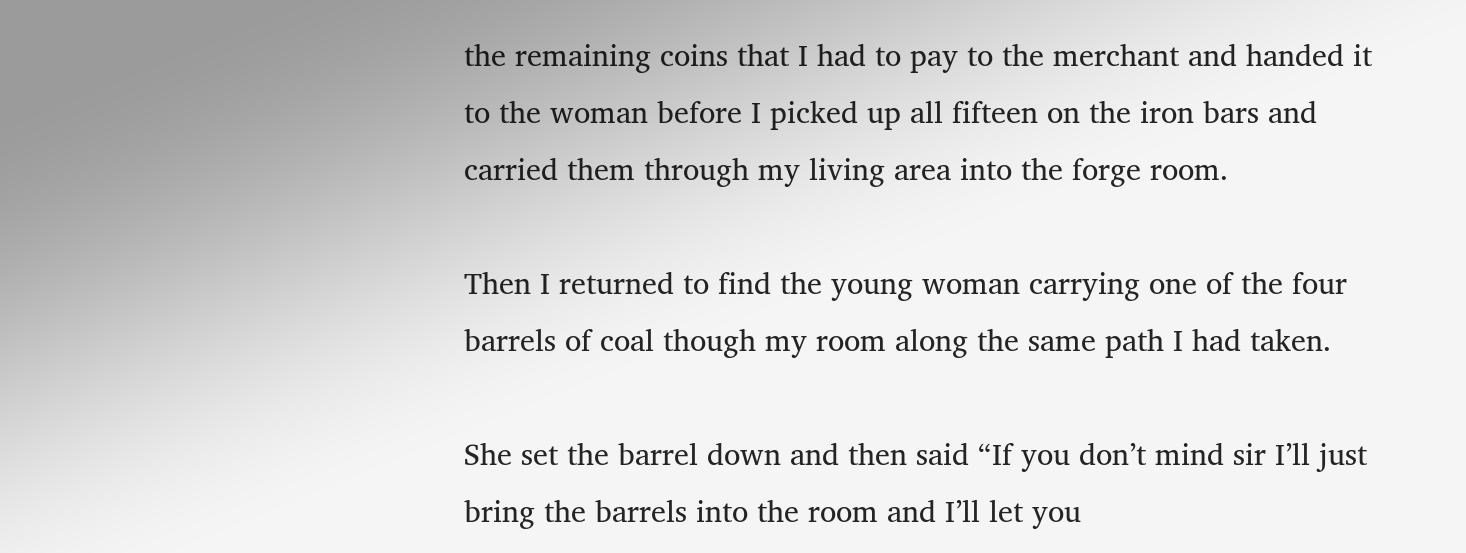the remaining coins that I had to pay to the merchant and handed it to the woman before I picked up all fifteen on the iron bars and carried them through my living area into the forge room.

Then I returned to find the young woman carrying one of the four barrels of coal though my room along the same path I had taken.

She set the barrel down and then said “If you don’t mind sir I’ll just bring the barrels into the room and I’ll let you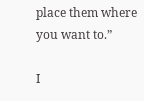place them where you want to.”

I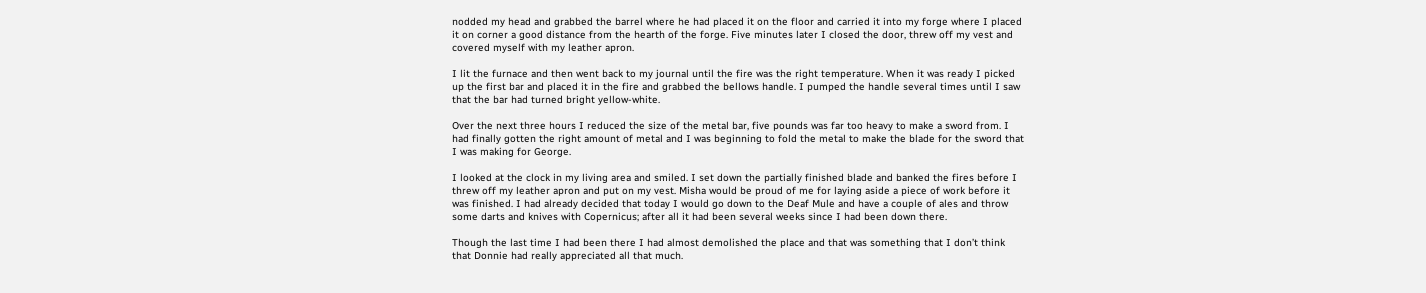nodded my head and grabbed the barrel where he had placed it on the floor and carried it into my forge where I placed it on corner a good distance from the hearth of the forge. Five minutes later I closed the door, threw off my vest and covered myself with my leather apron.

I lit the furnace and then went back to my journal until the fire was the right temperature. When it was ready I picked up the first bar and placed it in the fire and grabbed the bellows handle. I pumped the handle several times until I saw that the bar had turned bright yellow-white.

Over the next three hours I reduced the size of the metal bar, five pounds was far too heavy to make a sword from. I had finally gotten the right amount of metal and I was beginning to fold the metal to make the blade for the sword that I was making for George.

I looked at the clock in my living area and smiled. I set down the partially finished blade and banked the fires before I threw off my leather apron and put on my vest. Misha would be proud of me for laying aside a piece of work before it was finished. I had already decided that today I would go down to the Deaf Mule and have a couple of ales and throw some darts and knives with Copernicus; after all it had been several weeks since I had been down there.

Though the last time I had been there I had almost demolished the place and that was something that I don’t think that Donnie had really appreciated all that much.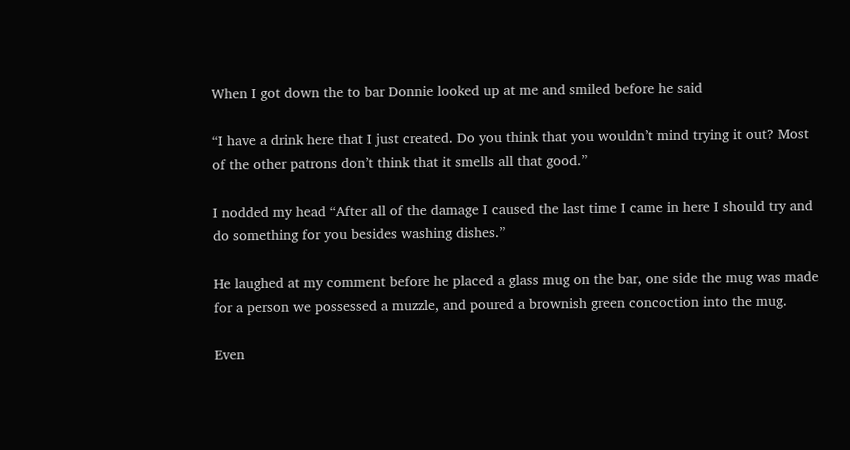When I got down the to bar Donnie looked up at me and smiled before he said

“I have a drink here that I just created. Do you think that you wouldn’t mind trying it out? Most of the other patrons don’t think that it smells all that good.”

I nodded my head “After all of the damage I caused the last time I came in here I should try and do something for you besides washing dishes.”

He laughed at my comment before he placed a glass mug on the bar, one side the mug was made for a person we possessed a muzzle, and poured a brownish green concoction into the mug.

Even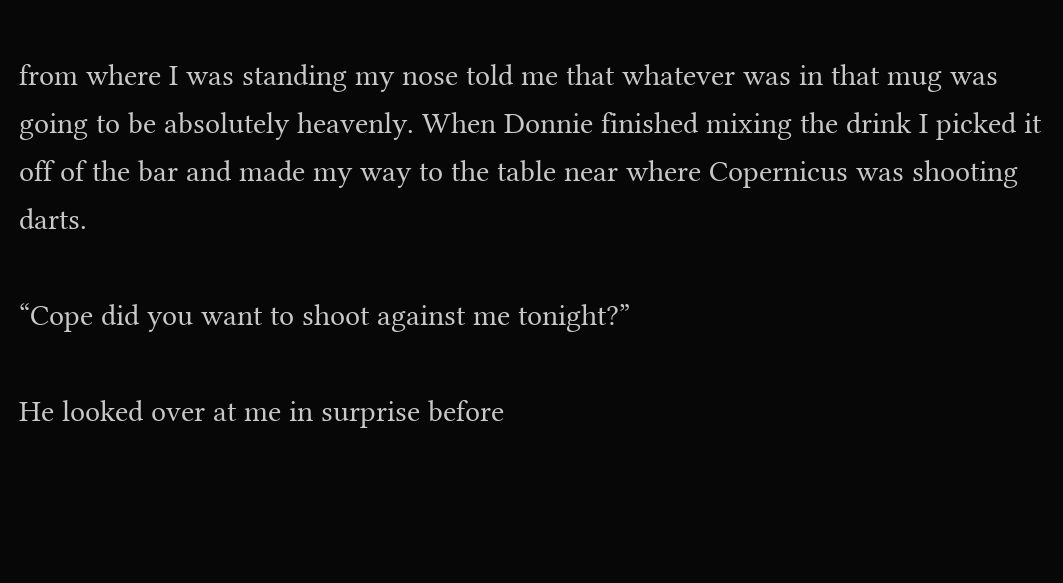from where I was standing my nose told me that whatever was in that mug was going to be absolutely heavenly. When Donnie finished mixing the drink I picked it off of the bar and made my way to the table near where Copernicus was shooting darts.

“Cope did you want to shoot against me tonight?”

He looked over at me in surprise before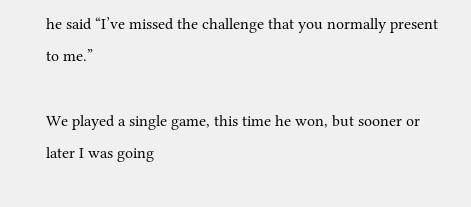he said “I’ve missed the challenge that you normally present to me.”

We played a single game, this time he won, but sooner or later I was going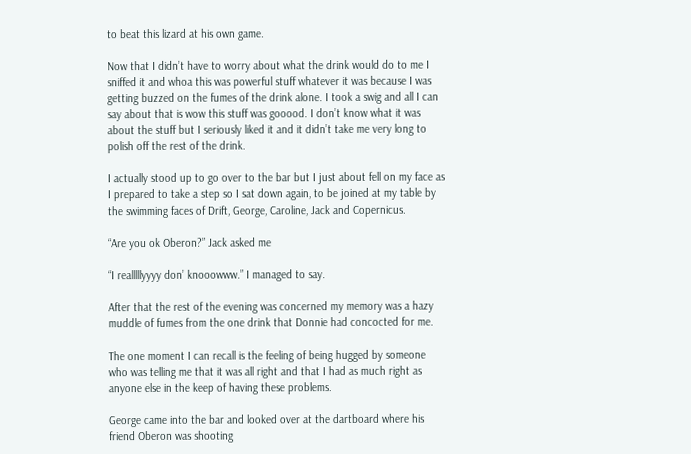to beat this lizard at his own game.

Now that I didn’t have to worry about what the drink would do to me I sniffed it and whoa this was powerful stuff whatever it was because I was getting buzzed on the fumes of the drink alone. I took a swig and all I can say about that is wow this stuff was gooood. I don’t know what it was about the stuff but I seriously liked it and it didn’t take me very long to polish off the rest of the drink.

I actually stood up to go over to the bar but I just about fell on my face as I prepared to take a step so I sat down again, to be joined at my table by the swimming faces of Drift, George, Caroline, Jack and Copernicus.

“Are you ok Oberon?” Jack asked me

“I realllllyyyy don’ knooowww.” I managed to say.

After that the rest of the evening was concerned my memory was a hazy muddle of fumes from the one drink that Donnie had concocted for me.

The one moment I can recall is the feeling of being hugged by someone who was telling me that it was all right and that I had as much right as anyone else in the keep of having these problems.

George came into the bar and looked over at the dartboard where his friend Oberon was shooting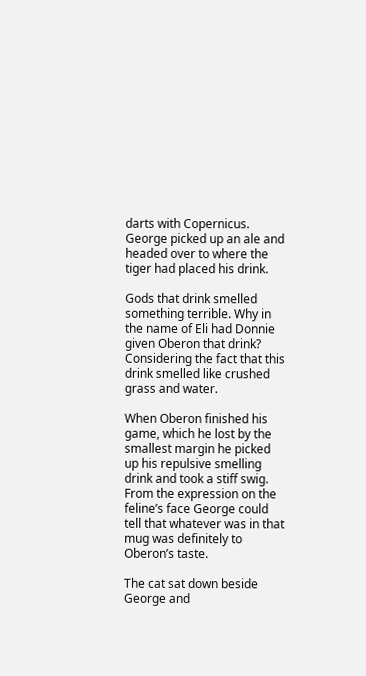darts with Copernicus. George picked up an ale and headed over to where the tiger had placed his drink.

Gods that drink smelled something terrible. Why in the name of Eli had Donnie given Oberon that drink? Considering the fact that this drink smelled like crushed grass and water.

When Oberon finished his game, which he lost by the smallest margin he picked up his repulsive smelling drink and took a stiff swig. From the expression on the feline’s face George could tell that whatever was in that mug was definitely to Oberon’s taste.

The cat sat down beside George and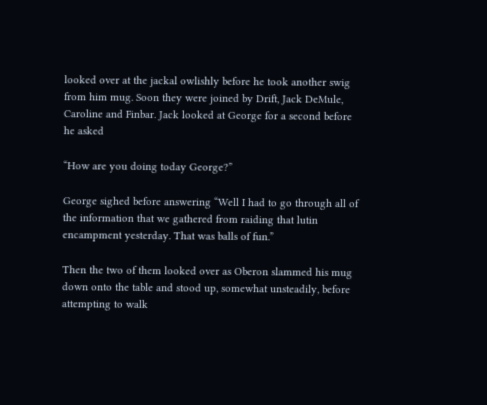looked over at the jackal owlishly before he took another swig from him mug. Soon they were joined by Drift, Jack DeMule, Caroline and Finbar. Jack looked at George for a second before he asked

“How are you doing today George?”

George sighed before answering “Well I had to go through all of the information that we gathered from raiding that lutin encampment yesterday. That was balls of fun.”

Then the two of them looked over as Oberon slammed his mug down onto the table and stood up, somewhat unsteadily, before attempting to walk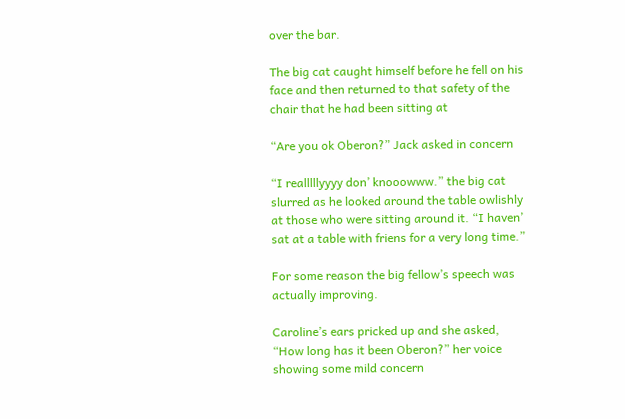over the bar.

The big cat caught himself before he fell on his face and then returned to that safety of the chair that he had been sitting at

“Are you ok Oberon?” Jack asked in concern

“I realllllyyyy don’ knooowww.” the big cat slurred as he looked around the table owlishly at those who were sitting around it. “I haven’ sat at a table with friens for a very long time.”

For some reason the big fellow’s speech was actually improving.

Caroline’s ears pricked up and she asked, “How long has it been Oberon?” her voice showing some mild concern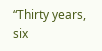“Thirty years, six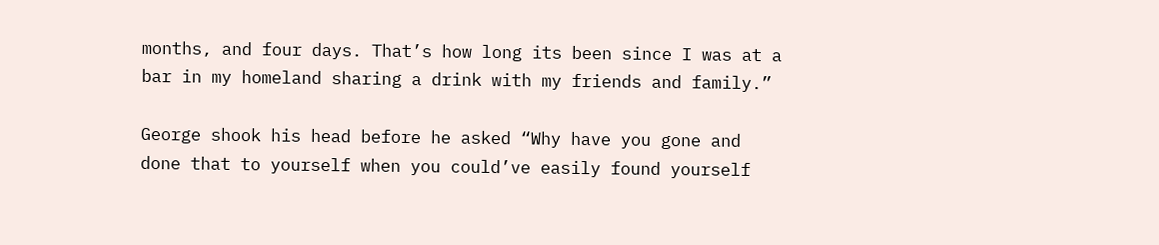months, and four days. That’s how long its been since I was at a bar in my homeland sharing a drink with my friends and family.”

George shook his head before he asked “Why have you gone and done that to yourself when you could’ve easily found yourself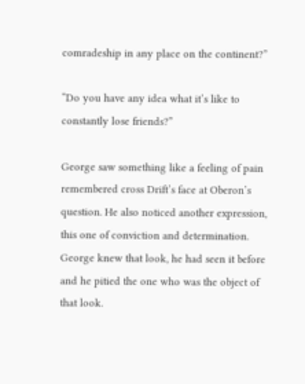comradeship in any place on the continent?”

“Do you have any idea what it’s like to constantly lose friends?”

George saw something like a feeling of pain remembered cross Drift’s face at Oberon’s question. He also noticed another expression, this one of conviction and determination. George knew that look, he had seen it before and he pitied the one who was the object of that look.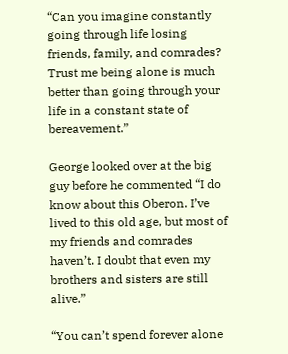“Can you imagine constantly going through life losing friends, family, and comrades? Trust me being alone is much better than going through your life in a constant state of bereavement.”

George looked over at the big guy before he commented “I do know about this Oberon. I’ve lived to this old age, but most of my friends and comrades haven’t. I doubt that even my brothers and sisters are still alive.”

“You can’t spend forever alone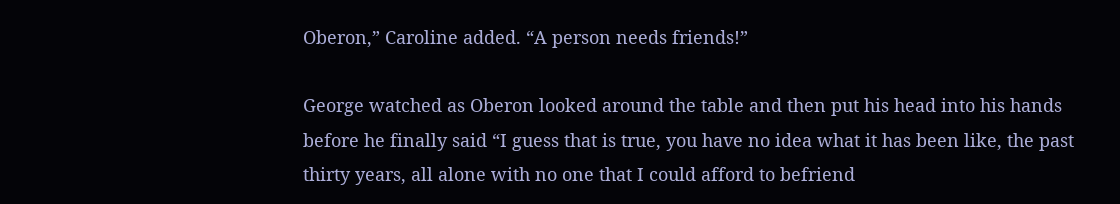Oberon,” Caroline added. “A person needs friends!”

George watched as Oberon looked around the table and then put his head into his hands before he finally said “I guess that is true, you have no idea what it has been like, the past thirty years, all alone with no one that I could afford to befriend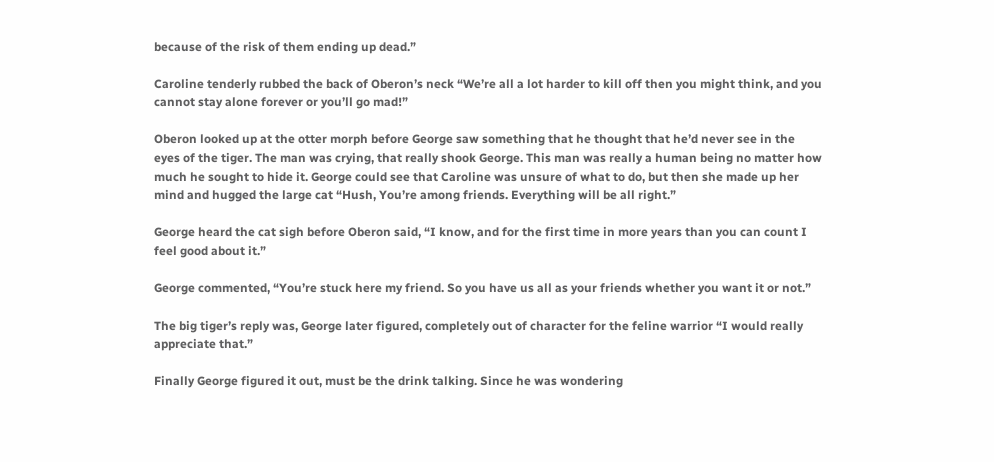because of the risk of them ending up dead.”

Caroline tenderly rubbed the back of Oberon’s neck “We’re all a lot harder to kill off then you might think, and you cannot stay alone forever or you’ll go mad!”

Oberon looked up at the otter morph before George saw something that he thought that he’d never see in the eyes of the tiger. The man was crying, that really shook George. This man was really a human being no matter how much he sought to hide it. George could see that Caroline was unsure of what to do, but then she made up her mind and hugged the large cat “Hush, You’re among friends. Everything will be all right.”

George heard the cat sigh before Oberon said, “I know, and for the first time in more years than you can count I feel good about it.”

George commented, “You’re stuck here my friend. So you have us all as your friends whether you want it or not.”

The big tiger’s reply was, George later figured, completely out of character for the feline warrior “I would really appreciate that.”

Finally George figured it out, must be the drink talking. Since he was wondering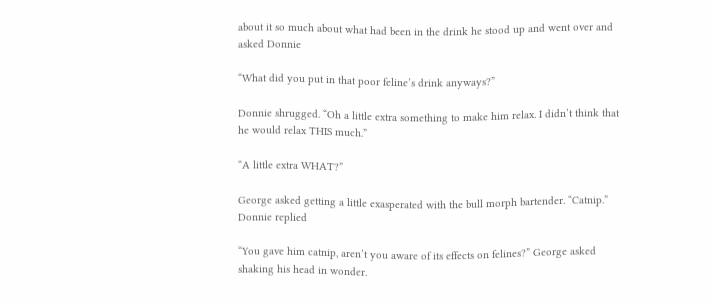about it so much about what had been in the drink he stood up and went over and asked Donnie

“What did you put in that poor feline’s drink anyways?”

Donnie shrugged. “Oh a little extra something to make him relax. I didn’t think that he would relax THIS much.”

“A little extra WHAT?”

George asked getting a little exasperated with the bull morph bartender. “Catnip.” Donnie replied

“You gave him catnip, aren’t you aware of its effects on felines?” George asked shaking his head in wonder.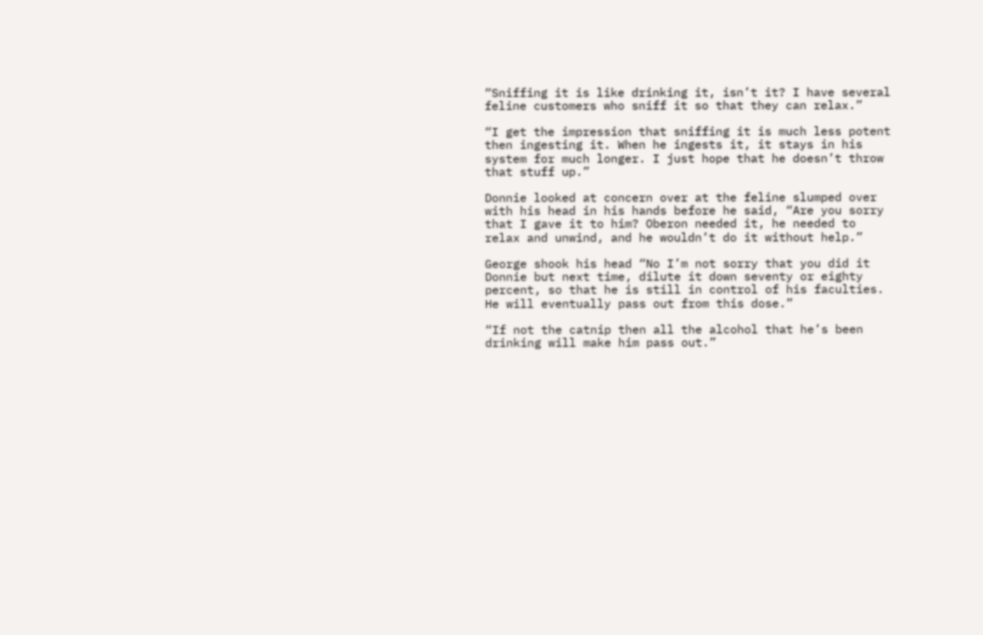“Sniffing it is like drinking it, isn’t it? I have several feline customers who sniff it so that they can relax.”

“I get the impression that sniffing it is much less potent then ingesting it. When he ingests it, it stays in his system for much longer. I just hope that he doesn’t throw that stuff up.”

Donnie looked at concern over at the feline slumped over with his head in his hands before he said, “Are you sorry that I gave it to him? Oberon needed it, he needed to relax and unwind, and he wouldn’t do it without help.”

George shook his head “No I’m not sorry that you did it Donnie but next time, dilute it down seventy or eighty percent, so that he is still in control of his faculties. He will eventually pass out from this dose.”

“If not the catnip then all the alcohol that he’s been drinking will make him pass out.”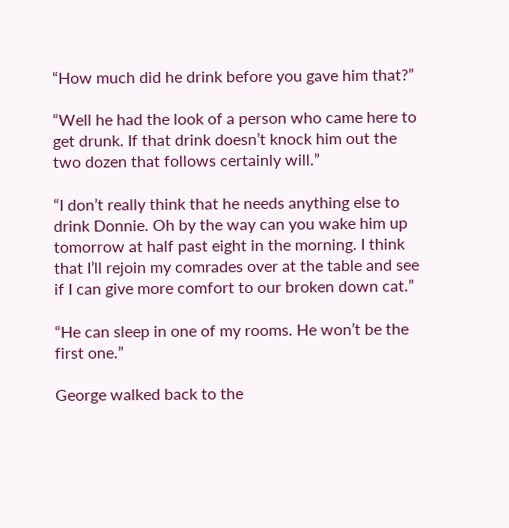“How much did he drink before you gave him that?”

“Well he had the look of a person who came here to get drunk. If that drink doesn’t knock him out the two dozen that follows certainly will.”

“I don’t really think that he needs anything else to drink Donnie. Oh by the way can you wake him up tomorrow at half past eight in the morning. I think that I’ll rejoin my comrades over at the table and see if I can give more comfort to our broken down cat.”

“He can sleep in one of my rooms. He won’t be the first one.”

George walked back to the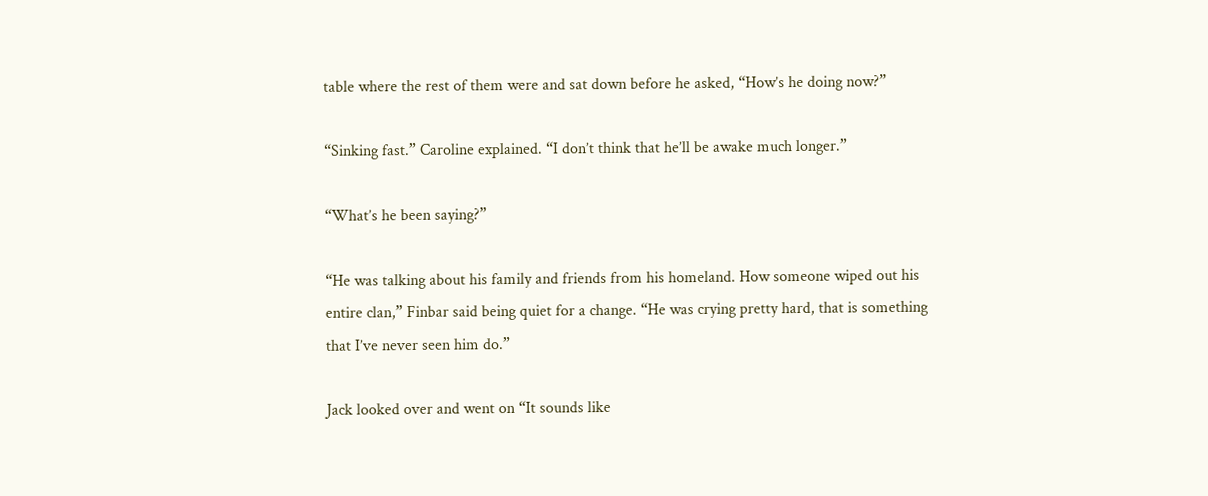table where the rest of them were and sat down before he asked, “How’s he doing now?”

“Sinking fast.” Caroline explained. “I don’t think that he’ll be awake much longer.”

“What’s he been saying?”

“He was talking about his family and friends from his homeland. How someone wiped out his entire clan,” Finbar said being quiet for a change. “He was crying pretty hard, that is something that I’ve never seen him do.”

Jack looked over and went on “It sounds like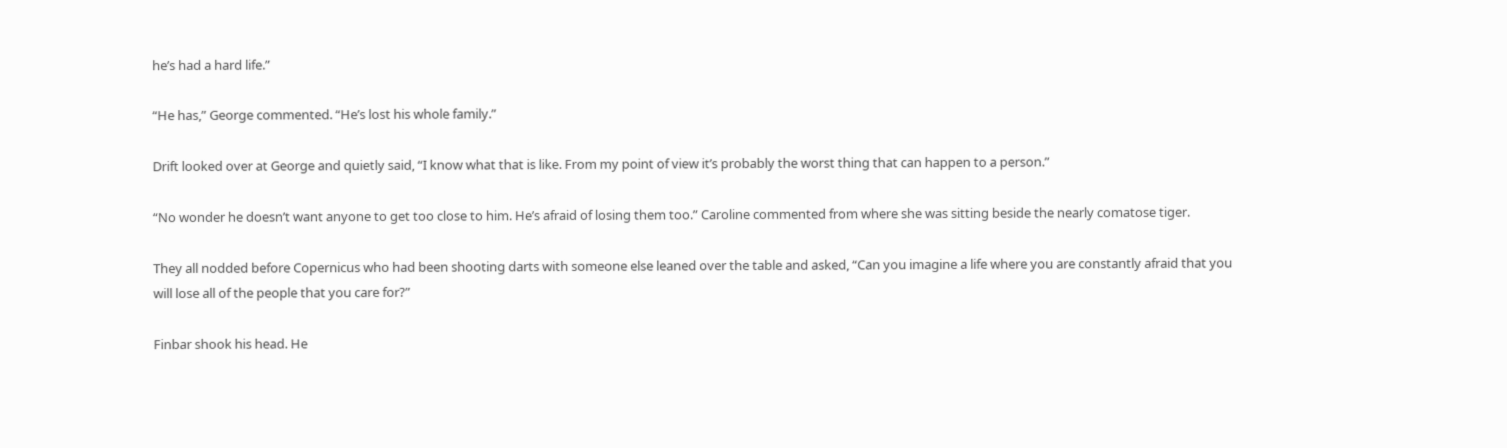he’s had a hard life.”

“He has,” George commented. “He’s lost his whole family.”

Drift looked over at George and quietly said, “I know what that is like. From my point of view it’s probably the worst thing that can happen to a person.”

“No wonder he doesn’t want anyone to get too close to him. He’s afraid of losing them too.” Caroline commented from where she was sitting beside the nearly comatose tiger.

They all nodded before Copernicus who had been shooting darts with someone else leaned over the table and asked, “Can you imagine a life where you are constantly afraid that you will lose all of the people that you care for?”

Finbar shook his head. He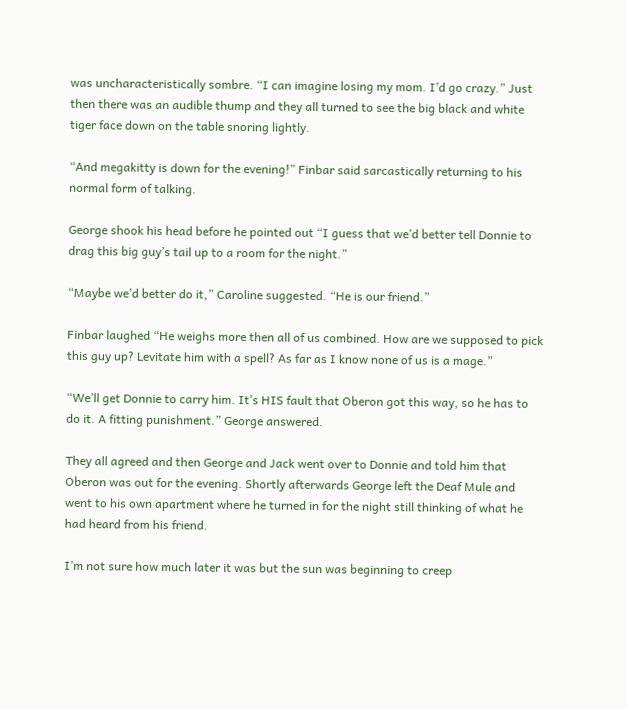was uncharacteristically sombre. “I can imagine losing my mom. I’d go crazy.” Just then there was an audible thump and they all turned to see the big black and white tiger face down on the table snoring lightly.

“And megakitty is down for the evening!” Finbar said sarcastically returning to his normal form of talking.

George shook his head before he pointed out “I guess that we’d better tell Donnie to drag this big guy’s tail up to a room for the night.”

“Maybe we’d better do it,” Caroline suggested. “He is our friend.”

Finbar laughed “He weighs more then all of us combined. How are we supposed to pick this guy up? Levitate him with a spell? As far as I know none of us is a mage.”

“We’ll get Donnie to carry him. It’s HIS fault that Oberon got this way, so he has to do it. A fitting punishment.” George answered.

They all agreed and then George and Jack went over to Donnie and told him that Oberon was out for the evening. Shortly afterwards George left the Deaf Mule and went to his own apartment where he turned in for the night still thinking of what he had heard from his friend.

I’m not sure how much later it was but the sun was beginning to creep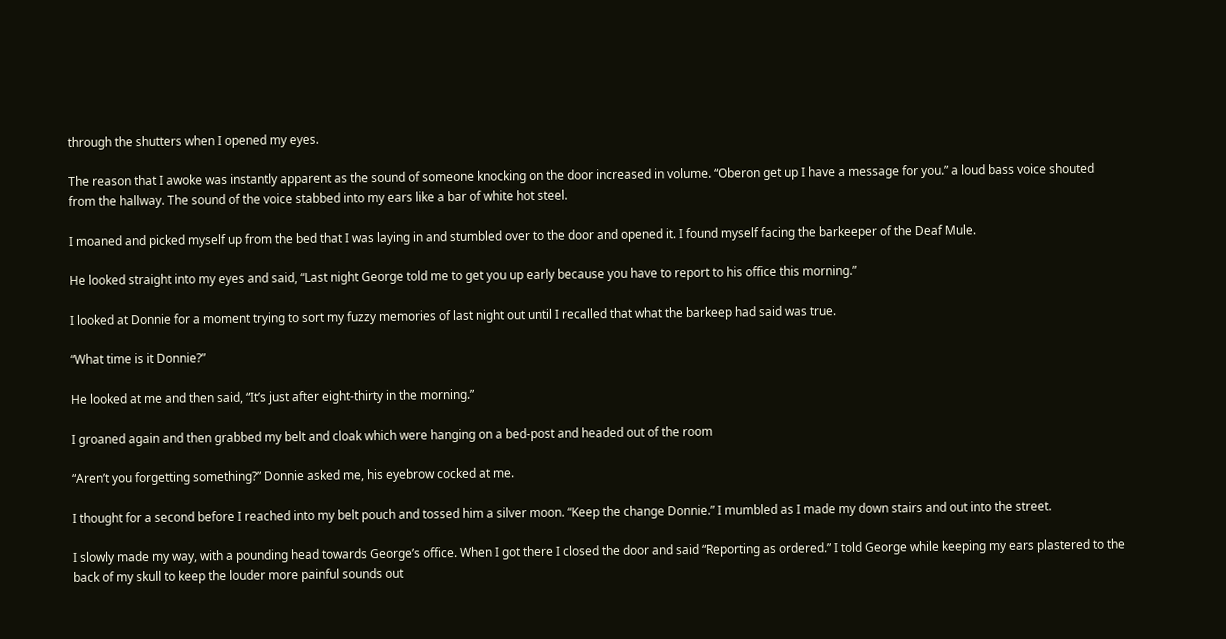through the shutters when I opened my eyes.

The reason that I awoke was instantly apparent as the sound of someone knocking on the door increased in volume. “Oberon get up I have a message for you.” a loud bass voice shouted from the hallway. The sound of the voice stabbed into my ears like a bar of white hot steel.

I moaned and picked myself up from the bed that I was laying in and stumbled over to the door and opened it. I found myself facing the barkeeper of the Deaf Mule.

He looked straight into my eyes and said, “Last night George told me to get you up early because you have to report to his office this morning.”

I looked at Donnie for a moment trying to sort my fuzzy memories of last night out until I recalled that what the barkeep had said was true.

“What time is it Donnie?”

He looked at me and then said, “It’s just after eight-thirty in the morning.”

I groaned again and then grabbed my belt and cloak which were hanging on a bed-post and headed out of the room

“Aren’t you forgetting something?” Donnie asked me, his eyebrow cocked at me.

I thought for a second before I reached into my belt pouch and tossed him a silver moon. “Keep the change Donnie.” I mumbled as I made my down stairs and out into the street.

I slowly made my way, with a pounding head towards George’s office. When I got there I closed the door and said “Reporting as ordered.” I told George while keeping my ears plastered to the back of my skull to keep the louder more painful sounds out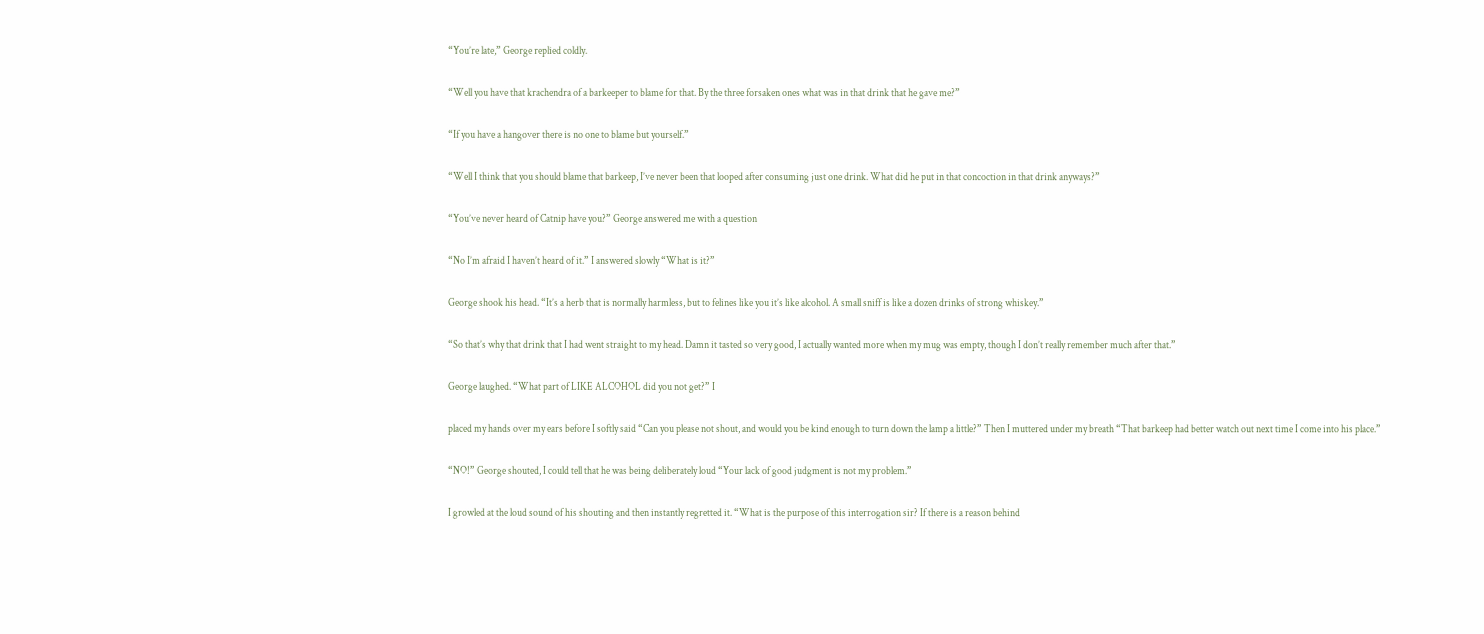“You’re late,” George replied coldly.

“Well you have that krachendra of a barkeeper to blame for that. By the three forsaken ones what was in that drink that he gave me?”

“If you have a hangover there is no one to blame but yourself.”

“Well I think that you should blame that barkeep, I’ve never been that looped after consuming just one drink. What did he put in that concoction in that drink anyways?”

“You’ve never heard of Catnip have you?” George answered me with a question

“No I’m afraid I haven’t heard of it.” I answered slowly “What is it?”

George shook his head. “It’s a herb that is normally harmless, but to felines like you it’s like alcohol. A small sniff is like a dozen drinks of strong whiskey.”

“So that’s why that drink that I had went straight to my head. Damn it tasted so very good, I actually wanted more when my mug was empty, though I don’t really remember much after that.”

George laughed. “What part of LIKE ALCOHOL did you not get?” I

placed my hands over my ears before I softly said “Can you please not shout, and would you be kind enough to turn down the lamp a little?” Then I muttered under my breath “That barkeep had better watch out next time I come into his place.”

“NO!” George shouted, I could tell that he was being deliberately loud “Your lack of good judgment is not my problem.”

I growled at the loud sound of his shouting and then instantly regretted it. “What is the purpose of this interrogation sir? If there is a reason behind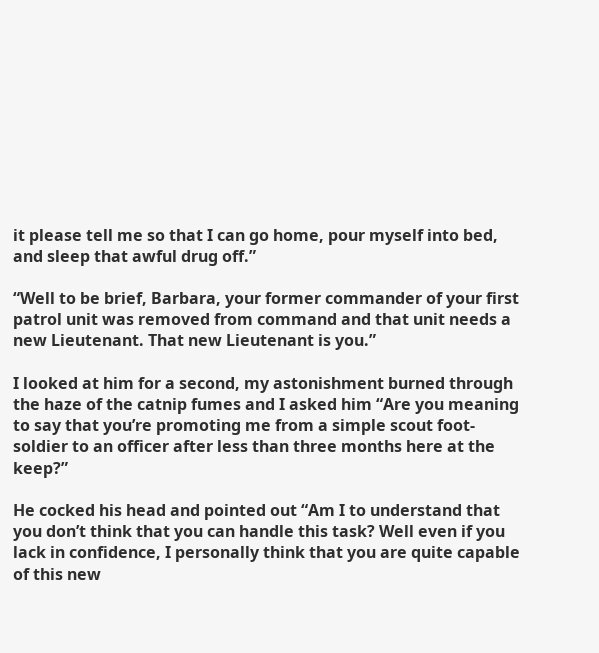it please tell me so that I can go home, pour myself into bed, and sleep that awful drug off.”

“Well to be brief, Barbara, your former commander of your first patrol unit was removed from command and that unit needs a new Lieutenant. That new Lieutenant is you.”

I looked at him for a second, my astonishment burned through the haze of the catnip fumes and I asked him “Are you meaning to say that you’re promoting me from a simple scout foot-soldier to an officer after less than three months here at the keep?”

He cocked his head and pointed out “Am I to understand that you don’t think that you can handle this task? Well even if you lack in confidence, I personally think that you are quite capable of this new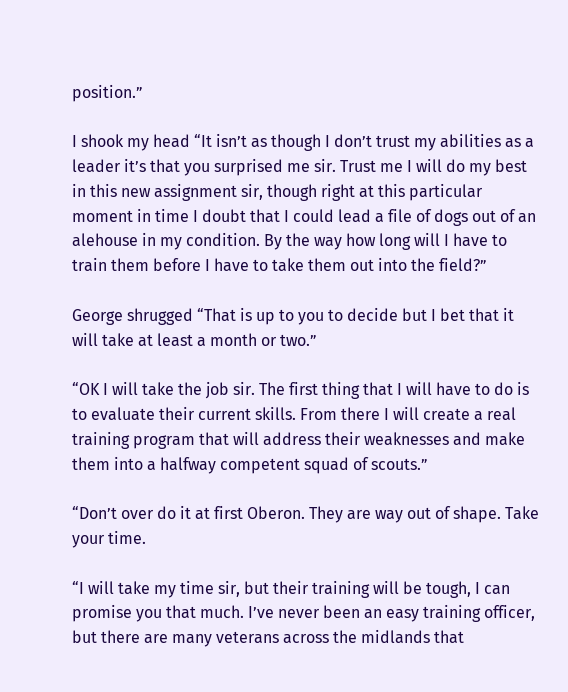position.”

I shook my head “It isn’t as though I don’t trust my abilities as a leader it’s that you surprised me sir. Trust me I will do my best in this new assignment sir, though right at this particular moment in time I doubt that I could lead a file of dogs out of an alehouse in my condition. By the way how long will I have to train them before I have to take them out into the field?”

George shrugged “That is up to you to decide but I bet that it will take at least a month or two.”

“OK I will take the job sir. The first thing that I will have to do is to evaluate their current skills. From there I will create a real training program that will address their weaknesses and make them into a halfway competent squad of scouts.”

“Don’t over do it at first Oberon. They are way out of shape. Take your time.

“I will take my time sir, but their training will be tough, I can promise you that much. I’ve never been an easy training officer, but there are many veterans across the midlands that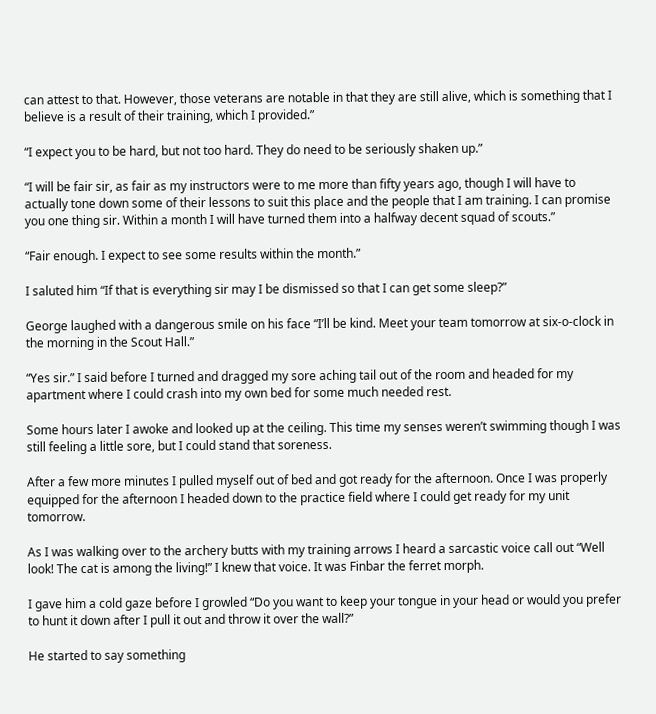can attest to that. However, those veterans are notable in that they are still alive, which is something that I believe is a result of their training, which I provided.”

“I expect you to be hard, but not too hard. They do need to be seriously shaken up.”

“I will be fair sir, as fair as my instructors were to me more than fifty years ago, though I will have to actually tone down some of their lessons to suit this place and the people that I am training. I can promise you one thing sir. Within a month I will have turned them into a halfway decent squad of scouts.”

“Fair enough. I expect to see some results within the month.”

I saluted him “If that is everything sir may I be dismissed so that I can get some sleep?”

George laughed with a dangerous smile on his face “I’ll be kind. Meet your team tomorrow at six-o-clock in the morning in the Scout Hall.”

“Yes sir.” I said before I turned and dragged my sore aching tail out of the room and headed for my apartment where I could crash into my own bed for some much needed rest.

Some hours later I awoke and looked up at the ceiling. This time my senses weren’t swimming though I was still feeling a little sore, but I could stand that soreness.

After a few more minutes I pulled myself out of bed and got ready for the afternoon. Once I was properly equipped for the afternoon I headed down to the practice field where I could get ready for my unit tomorrow.

As I was walking over to the archery butts with my training arrows I heard a sarcastic voice call out “Well look! The cat is among the living!” I knew that voice. It was Finbar the ferret morph.

I gave him a cold gaze before I growled “Do you want to keep your tongue in your head or would you prefer to hunt it down after I pull it out and throw it over the wall?”

He started to say something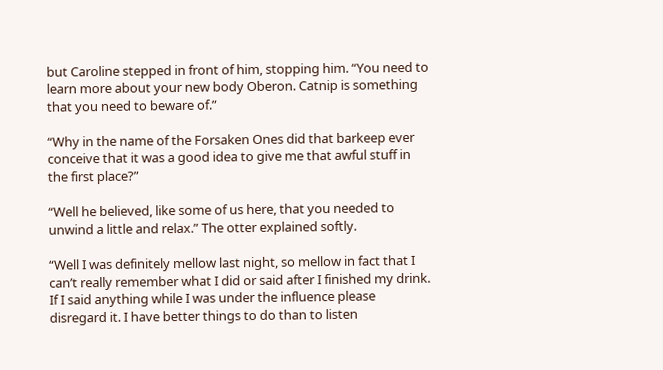but Caroline stepped in front of him, stopping him. “You need to learn more about your new body Oberon. Catnip is something that you need to beware of.”

“Why in the name of the Forsaken Ones did that barkeep ever conceive that it was a good idea to give me that awful stuff in the first place?”

“Well he believed, like some of us here, that you needed to unwind a little and relax.” The otter explained softly.

“Well I was definitely mellow last night, so mellow in fact that I can’t really remember what I did or said after I finished my drink. If I said anything while I was under the influence please disregard it. I have better things to do than to listen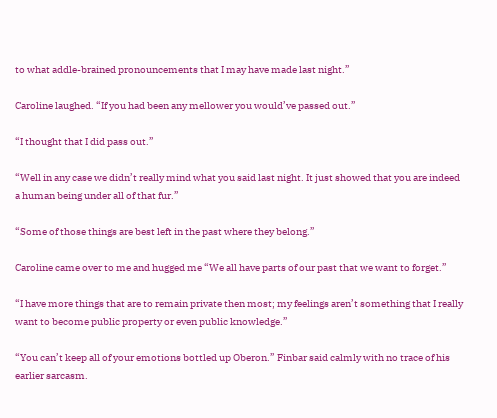to what addle-brained pronouncements that I may have made last night.”

Caroline laughed. “If you had been any mellower you would’ve passed out.”

“I thought that I did pass out.”

“Well in any case we didn’t really mind what you said last night. It just showed that you are indeed a human being under all of that fur.”

“Some of those things are best left in the past where they belong.”

Caroline came over to me and hugged me “We all have parts of our past that we want to forget.”

“I have more things that are to remain private then most; my feelings aren’t something that I really want to become public property or even public knowledge.”

“You can’t keep all of your emotions bottled up Oberon.” Finbar said calmly with no trace of his earlier sarcasm.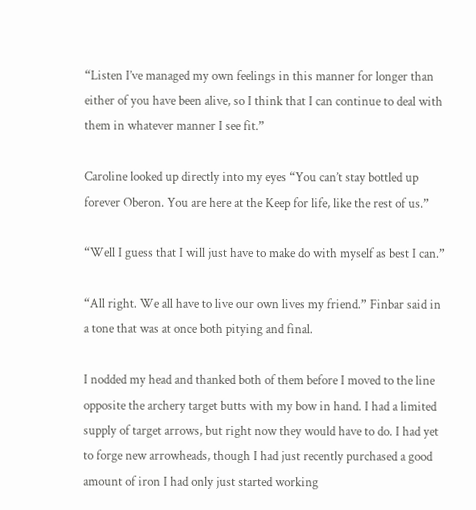“Listen I’ve managed my own feelings in this manner for longer than either of you have been alive, so I think that I can continue to deal with them in whatever manner I see fit.”

Caroline looked up directly into my eyes “You can’t stay bottled up forever Oberon. You are here at the Keep for life, like the rest of us.”

“Well I guess that I will just have to make do with myself as best I can.”

“All right. We all have to live our own lives my friend.” Finbar said in a tone that was at once both pitying and final.

I nodded my head and thanked both of them before I moved to the line opposite the archery target butts with my bow in hand. I had a limited supply of target arrows, but right now they would have to do. I had yet to forge new arrowheads, though I had just recently purchased a good amount of iron I had only just started working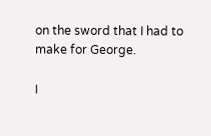on the sword that I had to make for George.

I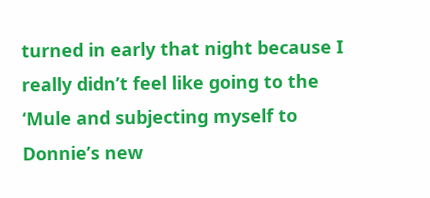turned in early that night because I really didn’t feel like going to the ‘Mule and subjecting myself to Donnie’s new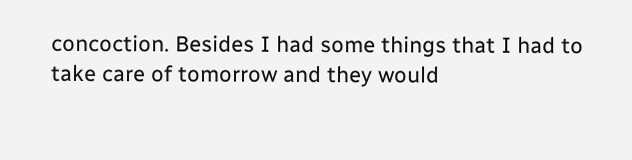concoction. Besides I had some things that I had to take care of tomorrow and they would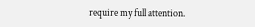require my full attention.